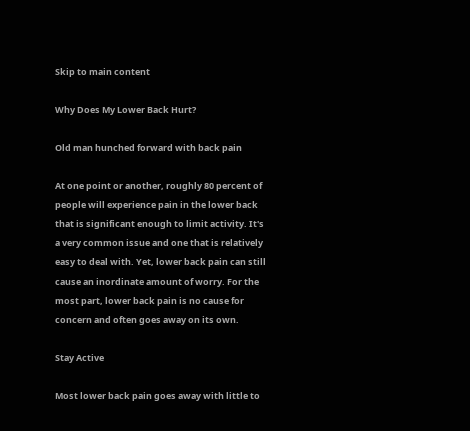Skip to main content

Why Does My Lower Back Hurt?

Old man hunched forward with back pain

At one point or another, roughly 80 percent of people will experience pain in the lower back that is significant enough to limit activity. It's a very common issue and one that is relatively easy to deal with. Yet, lower back pain can still cause an inordinate amount of worry. For the most part, lower back pain is no cause for concern and often goes away on its own.

Stay Active

Most lower back pain goes away with little to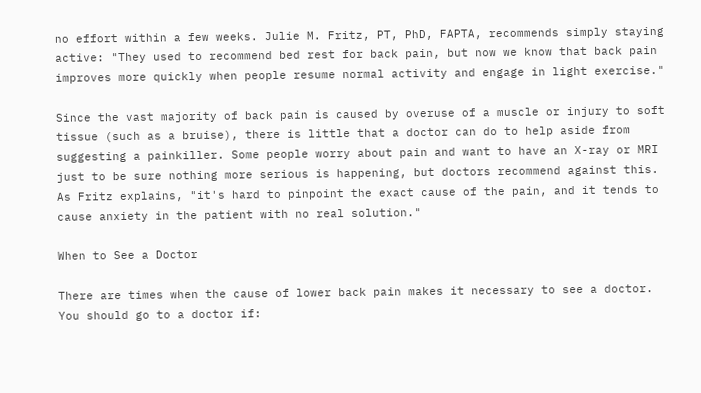no effort within a few weeks. Julie M. Fritz, PT, PhD, FAPTA, recommends simply staying active: "They used to recommend bed rest for back pain, but now we know that back pain improves more quickly when people resume normal activity and engage in light exercise."

Since the vast majority of back pain is caused by overuse of a muscle or injury to soft tissue (such as a bruise), there is little that a doctor can do to help aside from suggesting a painkiller. Some people worry about pain and want to have an X-ray or MRI just to be sure nothing more serious is happening, but doctors recommend against this. As Fritz explains, "it's hard to pinpoint the exact cause of the pain, and it tends to cause anxiety in the patient with no real solution."

When to See a Doctor

There are times when the cause of lower back pain makes it necessary to see a doctor. You should go to a doctor if: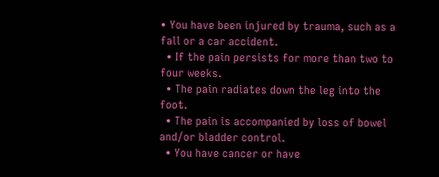• You have been injured by trauma, such as a fall or a car accident.
  • If the pain persists for more than two to four weeks.
  • The pain radiates down the leg into the foot.
  • The pain is accompanied by loss of bowel and/or bladder control.
  • You have cancer or have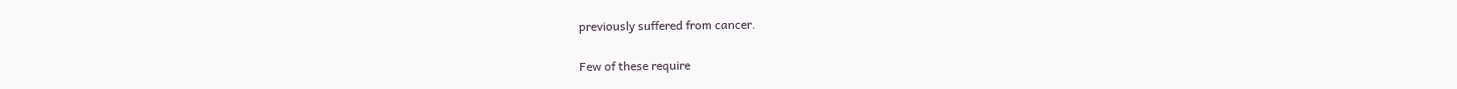previously suffered from cancer.

Few of these require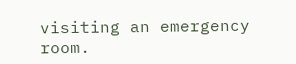visiting an emergency room.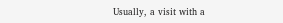Usually, a visit with a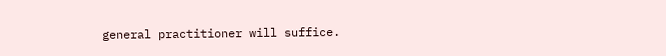general practitioner will suffice.